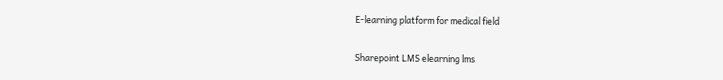E-learning platform for medical field

Sharepoint LMS elearning lms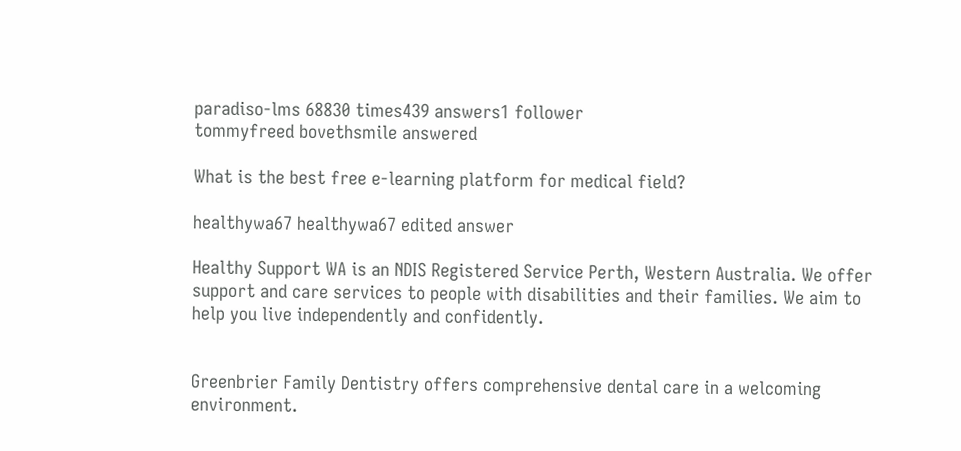paradiso-lms 68830 times439 answers1 follower
tommyfreed bovethsmile answered

What is the best free e-learning platform for medical field?

healthywa67 healthywa67 edited answer

Healthy Support WA is an NDIS Registered Service Perth, Western Australia. We offer support and care services to people with disabilities and their families. We aim to help you live independently and confidently.


Greenbrier Family Dentistry offers comprehensive dental care in a welcoming environment.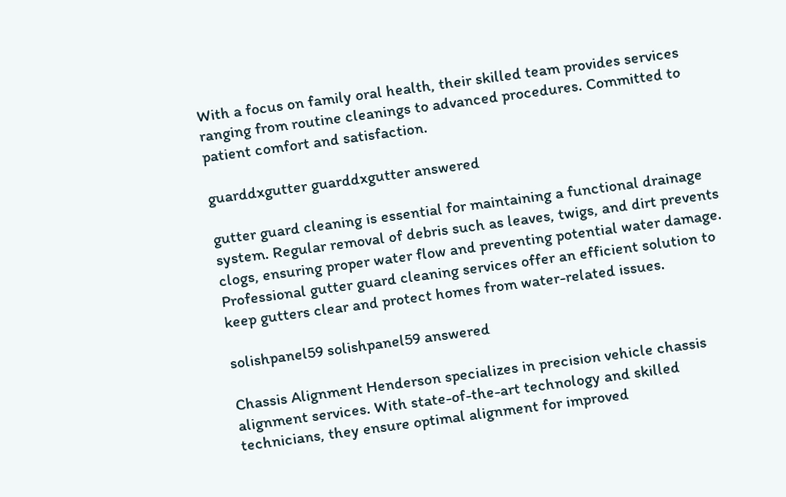With a focus on family oral health, their skilled team provides services ranging from routine cleanings to advanced procedures. Committed to patient comfort and satisfaction.

guarddxgutter guarddxgutter answered

gutter guard cleaning is essential for maintaining a functional drainage system. Regular removal of debris such as leaves, twigs, and dirt prevents clogs, ensuring proper water flow and preventing potential water damage. Professional gutter guard cleaning services offer an efficient solution to keep gutters clear and protect homes from water-related issues.

solishpanel59 solishpanel59 answered

Chassis Alignment Henderson specializes in precision vehicle chassis alignment services. With state-of-the-art technology and skilled technicians, they ensure optimal alignment for improved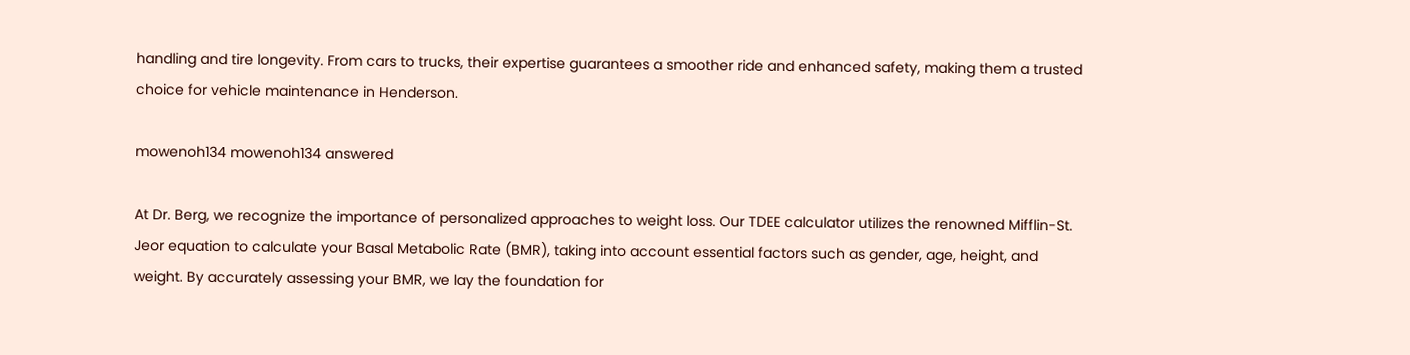handling and tire longevity. From cars to trucks, their expertise guarantees a smoother ride and enhanced safety, making them a trusted choice for vehicle maintenance in Henderson.

mowenoh134 mowenoh134 answered

At Dr. Berg, we recognize the importance of personalized approaches to weight loss. Our TDEE calculator utilizes the renowned Mifflin-St. Jeor equation to calculate your Basal Metabolic Rate (BMR), taking into account essential factors such as gender, age, height, and weight. By accurately assessing your BMR, we lay the foundation for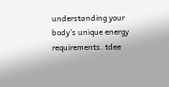understanding your body’s unique energy requirements. tdee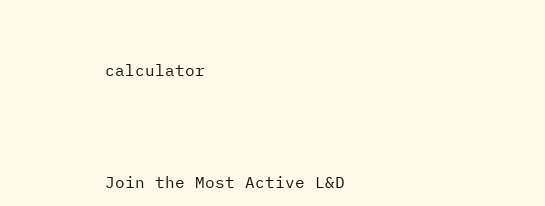calculator




Join the Most Active L&D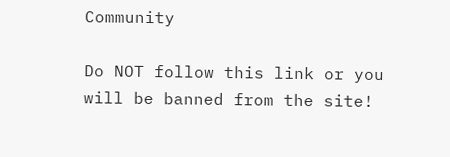Community

Do NOT follow this link or you will be banned from the site!